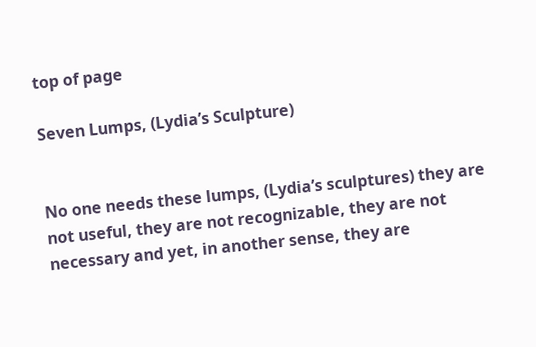top of page

Seven Lumps, (Lydia’s Sculpture)


No one needs these lumps, (Lydia’s sculptures) they are not useful, they are not recognizable, they are not necessary and yet, in another sense, they are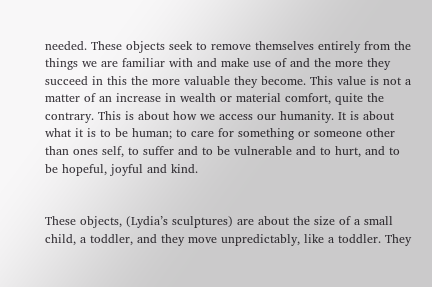needed. These objects seek to remove themselves entirely from the things we are familiar with and make use of and the more they succeed in this the more valuable they become. This value is not a matter of an increase in wealth or material comfort, quite the contrary. This is about how we access our humanity. It is about what it is to be human; to care for something or someone other than ones self, to suffer and to be vulnerable and to hurt, and to be hopeful, joyful and kind.


These objects, (Lydia’s sculptures) are about the size of a small child, a toddler, and they move unpredictably, like a toddler. They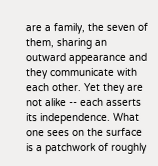are a family, the seven of them, sharing an outward appearance and they communicate with each other. Yet they are not alike -- each asserts its independence. What one sees on the surface is a patchwork of roughly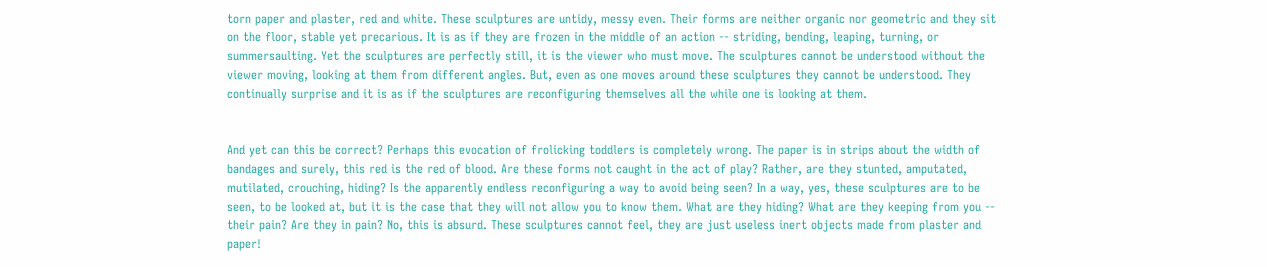torn paper and plaster, red and white. These sculptures are untidy, messy even. Their forms are neither organic nor geometric and they sit on the floor, stable yet precarious. It is as if they are frozen in the middle of an action -- striding, bending, leaping, turning, or summersaulting. Yet the sculptures are perfectly still, it is the viewer who must move. The sculptures cannot be understood without the viewer moving, looking at them from different angles. But, even as one moves around these sculptures they cannot be understood. They continually surprise and it is as if the sculptures are reconfiguring themselves all the while one is looking at them.


And yet can this be correct? Perhaps this evocation of frolicking toddlers is completely wrong. The paper is in strips about the width of bandages and surely, this red is the red of blood. Are these forms not caught in the act of play? Rather, are they stunted, amputated, mutilated, crouching, hiding? Is the apparently endless reconfiguring a way to avoid being seen? In a way, yes, these sculptures are to be seen, to be looked at, but it is the case that they will not allow you to know them. What are they hiding? What are they keeping from you -- their pain? Are they in pain? No, this is absurd. These sculptures cannot feel, they are just useless inert objects made from plaster and paper!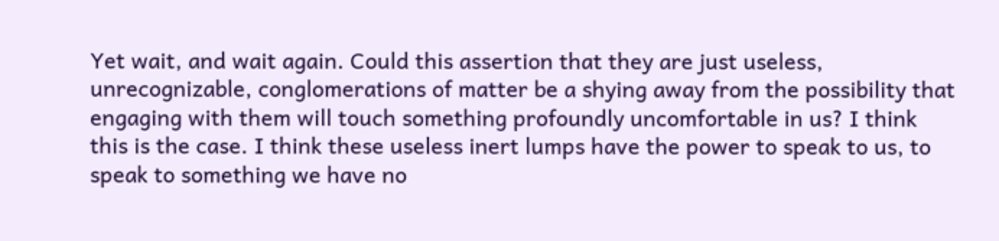Yet wait, and wait again. Could this assertion that they are just useless, unrecognizable, conglomerations of matter be a shying away from the possibility that engaging with them will touch something profoundly uncomfortable in us? I think this is the case. I think these useless inert lumps have the power to speak to us, to speak to something we have no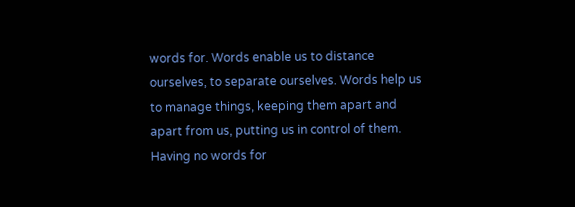words for. Words enable us to distance ourselves, to separate ourselves. Words help us to manage things, keeping them apart and apart from us, putting us in control of them. Having no words for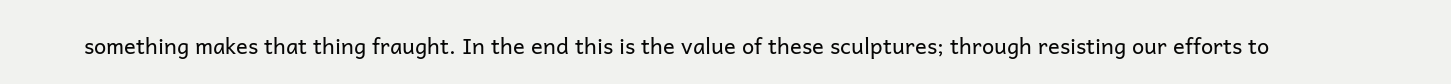something makes that thing fraught. In the end this is the value of these sculptures; through resisting our efforts to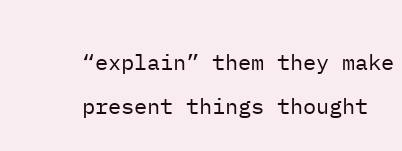“explain” them they make present things thought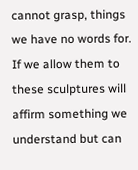cannot grasp, things we have no words for. If we allow them to these sculptures will affirm something we understand but can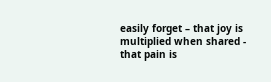easily forget – that joy is multiplied when shared - that pain is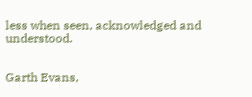less when seen, acknowledged and understood.


Garth Evans,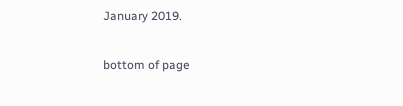January 2019.

bottom of page